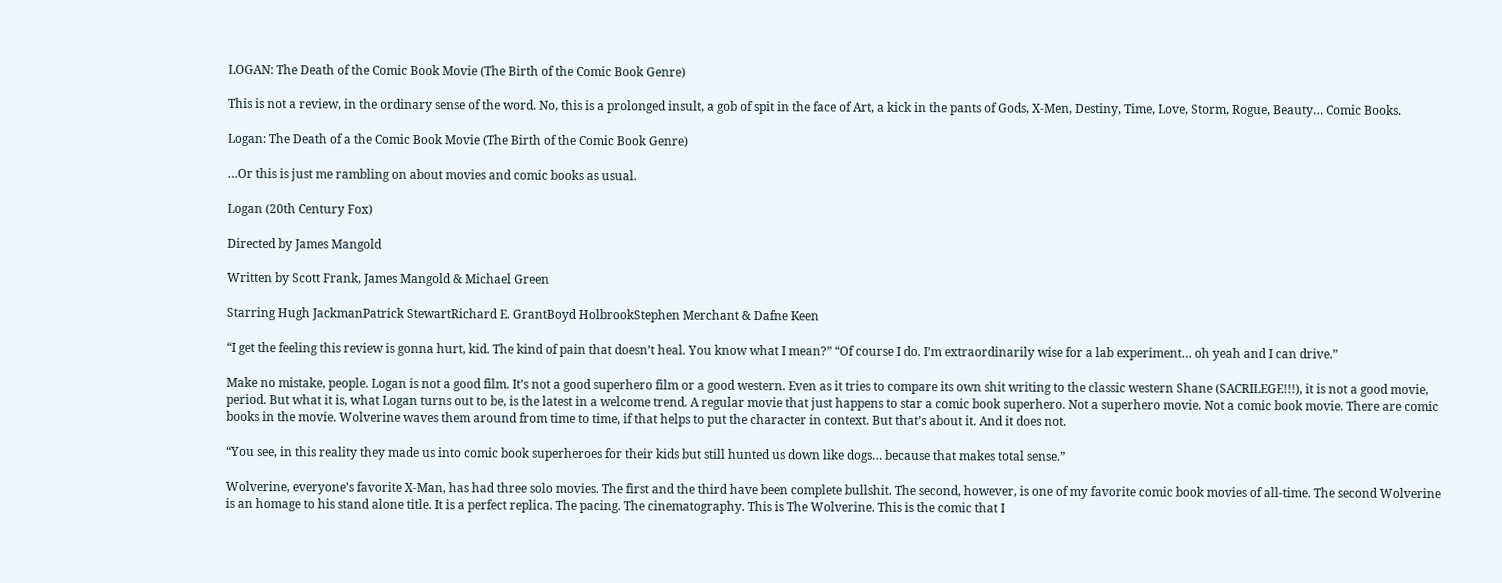LOGAN: The Death of the Comic Book Movie (The Birth of the Comic Book Genre)

This is not a review, in the ordinary sense of the word. No, this is a prolonged insult, a gob of spit in the face of Art, a kick in the pants of Gods, X-Men, Destiny, Time, Love, Storm, Rogue, Beauty… Comic Books.

Logan: The Death of a the Comic Book Movie (The Birth of the Comic Book Genre)

…Or this is just me rambling on about movies and comic books as usual.

Logan (20th Century Fox)

Directed by James Mangold

Written by Scott Frank, James Mangold & Michael Green

Starring Hugh JackmanPatrick StewartRichard E. GrantBoyd HolbrookStephen Merchant & Dafne Keen

“I get the feeling this review is gonna hurt, kid. The kind of pain that doesn’t heal. You know what I mean?” “Of course I do. I’m extraordinarily wise for a lab experiment… oh yeah and I can drive.”

Make no mistake, people. Logan is not a good film. It’s not a good superhero film or a good western. Even as it tries to compare its own shit writing to the classic western Shane (SACRILEGE!!!), it is not a good movie, period. But what it is, what Logan turns out to be, is the latest in a welcome trend. A regular movie that just happens to star a comic book superhero. Not a superhero movie. Not a comic book movie. There are comic books in the movie. Wolverine waves them around from time to time, if that helps to put the character in context. But that’s about it. And it does not.

“You see, in this reality they made us into comic book superheroes for their kids but still hunted us down like dogs… because that makes total sense.”

Wolverine, everyone’s favorite X-Man, has had three solo movies. The first and the third have been complete bullshit. The second, however, is one of my favorite comic book movies of all-time. The second Wolverine is an homage to his stand alone title. It is a perfect replica. The pacing. The cinematography. This is The Wolverine. This is the comic that I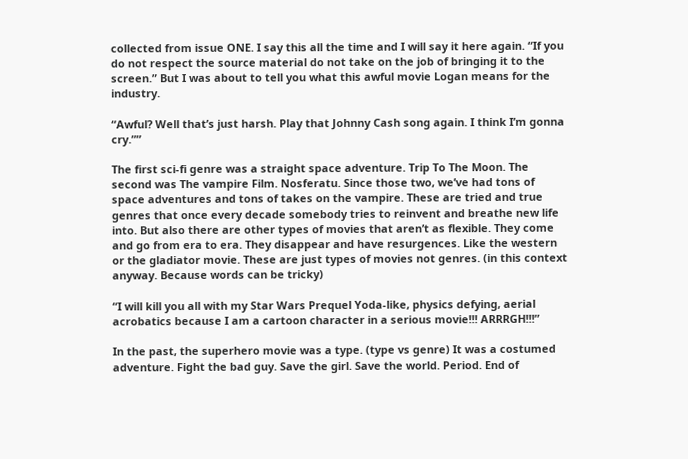collected from issue ONE. I say this all the time and I will say it here again. “If you do not respect the source material do not take on the job of bringing it to the screen.” But I was about to tell you what this awful movie Logan means for the industry.

“Awful? Well that’s just harsh. Play that Johnny Cash song again. I think I’m gonna cry.””

The first sci-fi genre was a straight space adventure. Trip To The Moon. The second was The vampire Film. Nosferatu. Since those two, we’ve had tons of space adventures and tons of takes on the vampire. These are tried and true genres that once every decade somebody tries to reinvent and breathe new life into. But also there are other types of movies that aren’t as flexible. They come and go from era to era. They disappear and have resurgences. Like the western or the gladiator movie. These are just types of movies not genres. (in this context anyway. Because words can be tricky)

“I will kill you all with my Star Wars Prequel Yoda-like, physics defying, aerial acrobatics because I am a cartoon character in a serious movie!!! ARRRGH!!!”

In the past, the superhero movie was a type. (type vs genre) It was a costumed adventure. Fight the bad guy. Save the girl. Save the world. Period. End of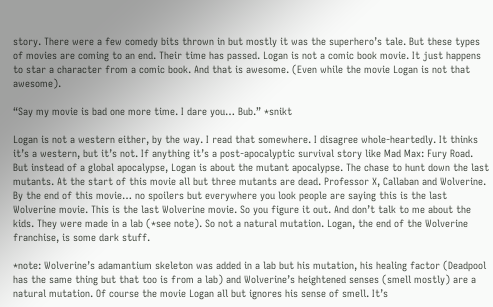story. There were a few comedy bits thrown in but mostly it was the superhero’s tale. But these types of movies are coming to an end. Their time has passed. Logan is not a comic book movie. It just happens to star a character from a comic book. And that is awesome. (Even while the movie Logan is not that awesome).

“Say my movie is bad one more time. I dare you… Bub.” *snikt

Logan is not a western either, by the way. I read that somewhere. I disagree whole-heartedly. It thinks it’s a western, but it’s not. If anything it’s a post-apocalyptic survival story like Mad Max: Fury Road. But instead of a global apocalypse, Logan is about the mutant apocalypse. The chase to hunt down the last mutants. At the start of this movie all but three mutants are dead. Professor X, Callaban and Wolverine. By the end of this movie… no spoilers but everywhere you look people are saying this is the last Wolverine movie. This is the last Wolverine movie. So you figure it out. And don’t talk to me about the kids. They were made in a lab (*see note). So not a natural mutation. Logan, the end of the Wolverine franchise, is some dark stuff.

*note: Wolverine’s adamantium skeleton was added in a lab but his mutation, his healing factor (Deadpool has the same thing but that too is from a lab) and Wolverine’s heightened senses (smell mostly) are a natural mutation. Of course the movie Logan all but ignores his sense of smell. It’s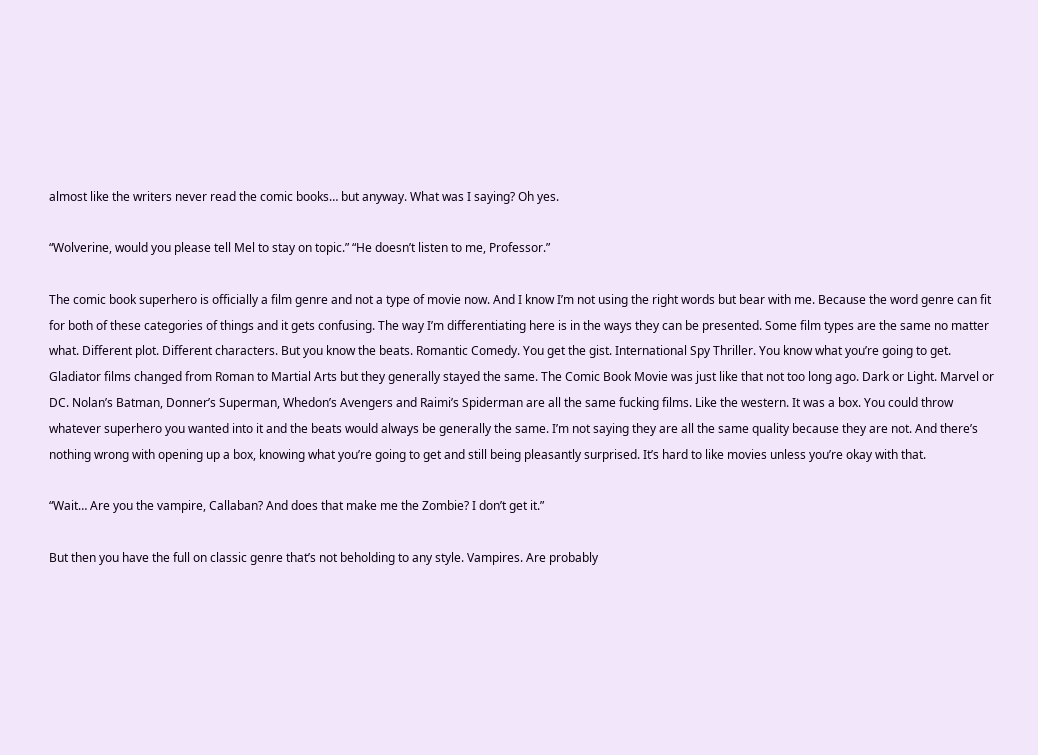almost like the writers never read the comic books… but anyway. What was I saying? Oh yes.

“Wolverine, would you please tell Mel to stay on topic.” “He doesn’t listen to me, Professor.”

The comic book superhero is officially a film genre and not a type of movie now. And I know I’m not using the right words but bear with me. Because the word genre can fit for both of these categories of things and it gets confusing. The way I’m differentiating here is in the ways they can be presented. Some film types are the same no matter what. Different plot. Different characters. But you know the beats. Romantic Comedy. You get the gist. International Spy Thriller. You know what you’re going to get. Gladiator films changed from Roman to Martial Arts but they generally stayed the same. The Comic Book Movie was just like that not too long ago. Dark or Light. Marvel or DC. Nolan’s Batman, Donner’s Superman, Whedon’s Avengers and Raimi’s Spiderman are all the same fucking films. Like the western. It was a box. You could throw whatever superhero you wanted into it and the beats would always be generally the same. I’m not saying they are all the same quality because they are not. And there’s nothing wrong with opening up a box, knowing what you’re going to get and still being pleasantly surprised. It’s hard to like movies unless you’re okay with that.

“Wait… Are you the vampire, Callaban? And does that make me the Zombie? I don’t get it.”

But then you have the full on classic genre that’s not beholding to any style. Vampires. Are probably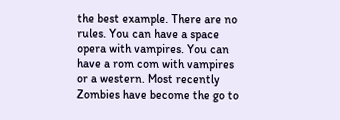the best example. There are no rules. You can have a space opera with vampires. You can have a rom com with vampires or a western. Most recently Zombies have become the go to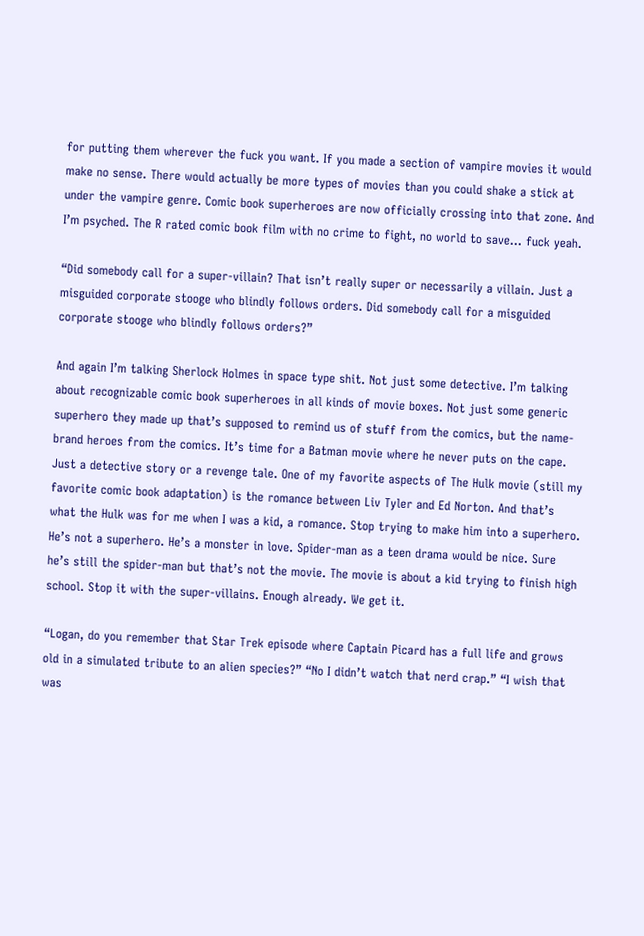for putting them wherever the fuck you want. If you made a section of vampire movies it would make no sense. There would actually be more types of movies than you could shake a stick at under the vampire genre. Comic book superheroes are now officially crossing into that zone. And I’m psyched. The R rated comic book film with no crime to fight, no world to save… fuck yeah.

“Did somebody call for a super-villain? That isn’t really super or necessarily a villain. Just a misguided corporate stooge who blindly follows orders. Did somebody call for a misguided corporate stooge who blindly follows orders?”

And again I’m talking Sherlock Holmes in space type shit. Not just some detective. I’m talking about recognizable comic book superheroes in all kinds of movie boxes. Not just some generic superhero they made up that’s supposed to remind us of stuff from the comics, but the name-brand heroes from the comics. It’s time for a Batman movie where he never puts on the cape. Just a detective story or a revenge tale. One of my favorite aspects of The Hulk movie (still my favorite comic book adaptation) is the romance between Liv Tyler and Ed Norton. And that’s what the Hulk was for me when I was a kid, a romance. Stop trying to make him into a superhero. He’s not a superhero. He’s a monster in love. Spider-man as a teen drama would be nice. Sure he’s still the spider-man but that’s not the movie. The movie is about a kid trying to finish high school. Stop it with the super-villains. Enough already. We get it.

“Logan, do you remember that Star Trek episode where Captain Picard has a full life and grows old in a simulated tribute to an alien species?” “No I didn’t watch that nerd crap.” “I wish that was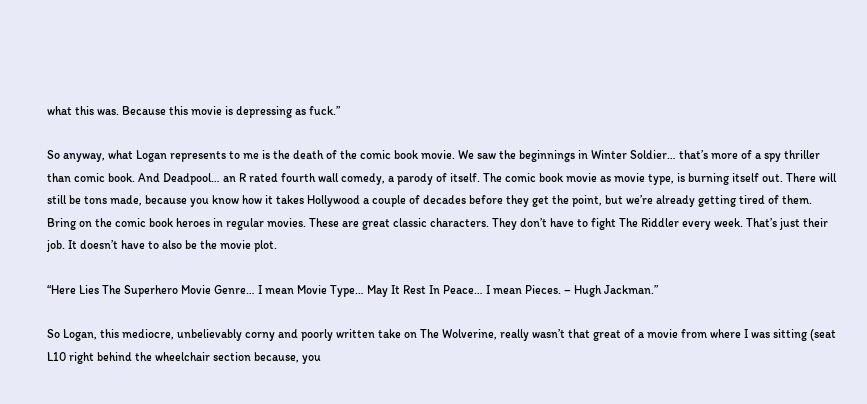what this was. Because this movie is depressing as fuck.”

So anyway, what Logan represents to me is the death of the comic book movie. We saw the beginnings in Winter Soldier… that’s more of a spy thriller than comic book. And Deadpool… an R rated fourth wall comedy, a parody of itself. The comic book movie as movie type, is burning itself out. There will still be tons made, because you know how it takes Hollywood a couple of decades before they get the point, but we’re already getting tired of them. Bring on the comic book heroes in regular movies. These are great classic characters. They don’t have to fight The Riddler every week. That’s just their job. It doesn’t have to also be the movie plot.

“Here Lies The Superhero Movie Genre… I mean Movie Type… May It Rest In Peace… I mean Pieces. – Hugh Jackman.”

So Logan, this mediocre, unbelievably corny and poorly written take on The Wolverine, really wasn’t that great of a movie from where I was sitting (seat L10 right behind the wheelchair section because, you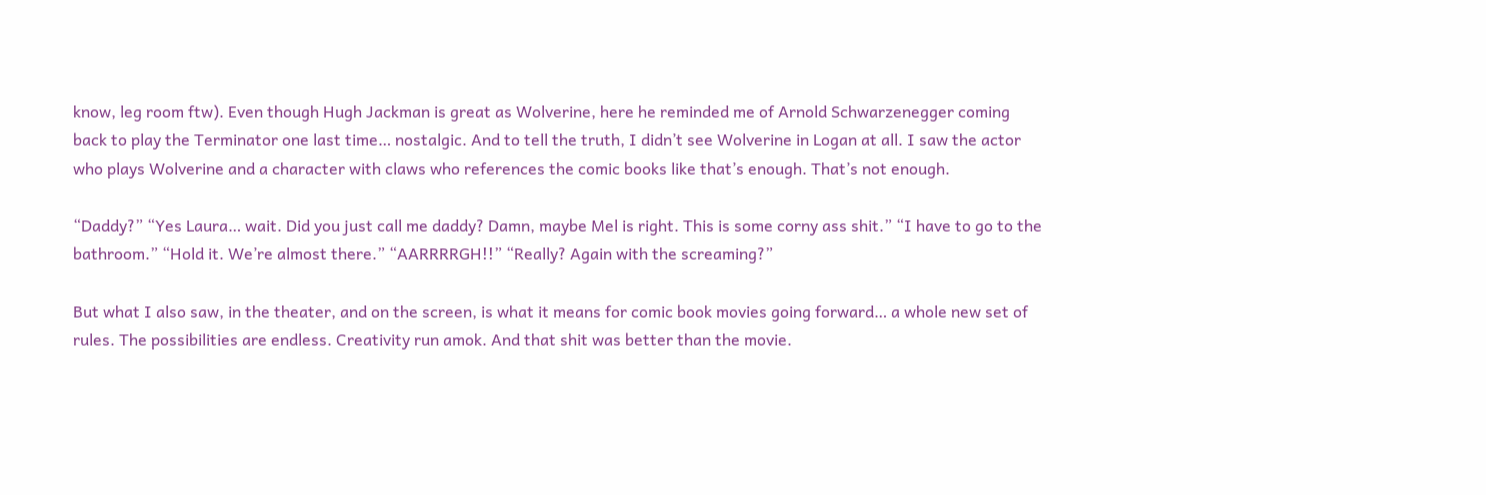know, leg room ftw). Even though Hugh Jackman is great as Wolverine, here he reminded me of Arnold Schwarzenegger coming back to play the Terminator one last time… nostalgic. And to tell the truth, I didn’t see Wolverine in Logan at all. I saw the actor who plays Wolverine and a character with claws who references the comic books like that’s enough. That’s not enough.

“Daddy?” “Yes Laura… wait. Did you just call me daddy? Damn, maybe Mel is right. This is some corny ass shit.” “I have to go to the bathroom.” “Hold it. We’re almost there.” “AARRRRGH!!” “Really? Again with the screaming?”

But what I also saw, in the theater, and on the screen, is what it means for comic book movies going forward… a whole new set of rules. The possibilities are endless. Creativity run amok. And that shit was better than the movie.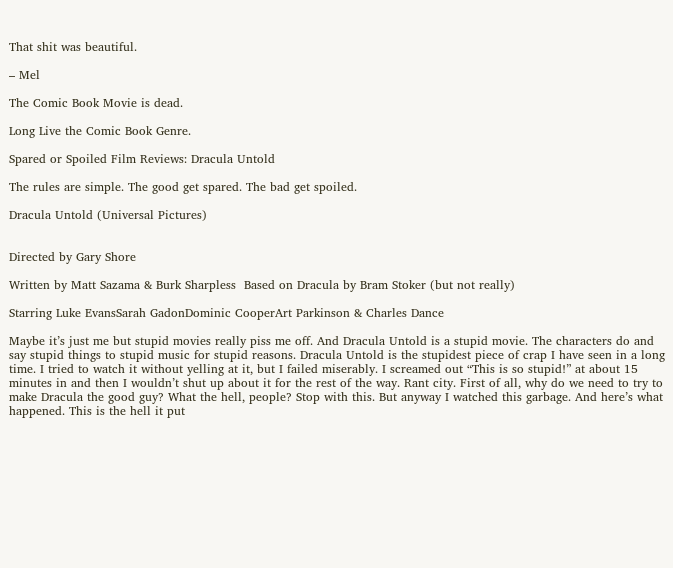That shit was beautiful.

– Mel

The Comic Book Movie is dead.

Long Live the Comic Book Genre.

Spared or Spoiled Film Reviews: Dracula Untold

The rules are simple. The good get spared. The bad get spoiled.

Dracula Untold (Universal Pictures)


Directed by Gary Shore

Written by Matt Sazama & Burk Sharpless  Based on Dracula by Bram Stoker (but not really)

Starring Luke EvansSarah GadonDominic CooperArt Parkinson & Charles Dance

Maybe it’s just me but stupid movies really piss me off. And Dracula Untold is a stupid movie. The characters do and say stupid things to stupid music for stupid reasons. Dracula Untold is the stupidest piece of crap I have seen in a long time. I tried to watch it without yelling at it, but I failed miserably. I screamed out “This is so stupid!” at about 15 minutes in and then I wouldn’t shut up about it for the rest of the way. Rant city. First of all, why do we need to try to make Dracula the good guy? What the hell, people? Stop with this. But anyway I watched this garbage. And here’s what happened. This is the hell it put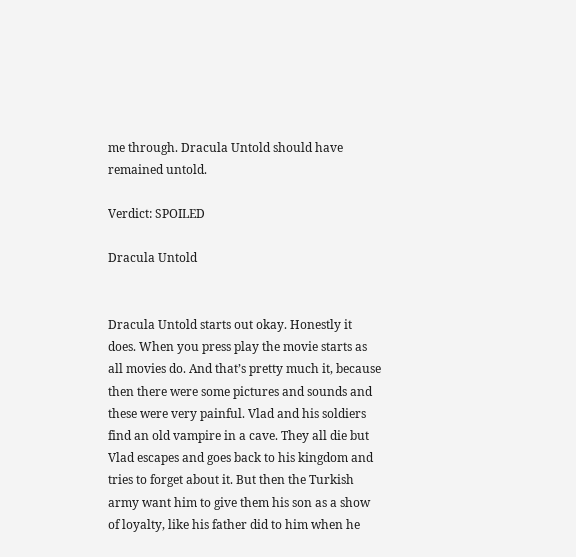me through. Dracula Untold should have remained untold.

Verdict: SPOILED

Dracula Untold


Dracula Untold starts out okay. Honestly it does. When you press play the movie starts as all movies do. And that’s pretty much it, because then there were some pictures and sounds and these were very painful. Vlad and his soldiers find an old vampire in a cave. They all die but Vlad escapes and goes back to his kingdom and tries to forget about it. But then the Turkish army want him to give them his son as a show of loyalty, like his father did to him when he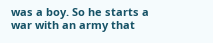was a boy. So he starts a war with an army that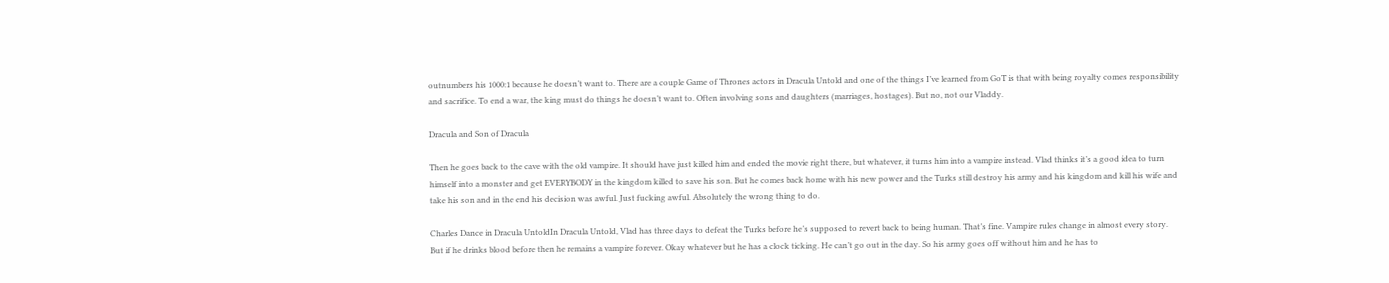outnumbers his 1000:1 because he doesn’t want to. There are a couple Game of Thrones actors in Dracula Untold and one of the things I’ve learned from GoT is that with being royalty comes responsibility and sacrifice. To end a war, the king must do things he doesn’t want to. Often involving sons and daughters (marriages, hostages). But no, not our Vladdy.

Dracula and Son of Dracula

Then he goes back to the cave with the old vampire. It should have just killed him and ended the movie right there, but whatever, it turns him into a vampire instead. Vlad thinks it’s a good idea to turn himself into a monster and get EVERYBODY in the kingdom killed to save his son. But he comes back home with his new power and the Turks still destroy his army and his kingdom and kill his wife and take his son and in the end his decision was awful. Just fucking awful. Absolutely the wrong thing to do.

Charles Dance in Dracula UntoldIn Dracula Untold, Vlad has three days to defeat the Turks before he’s supposed to revert back to being human. That’s fine. Vampire rules change in almost every story. But if he drinks blood before then he remains a vampire forever. Okay whatever but he has a clock ticking. He can’t go out in the day. So his army goes off without him and he has to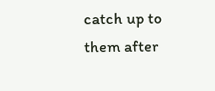catch up to them after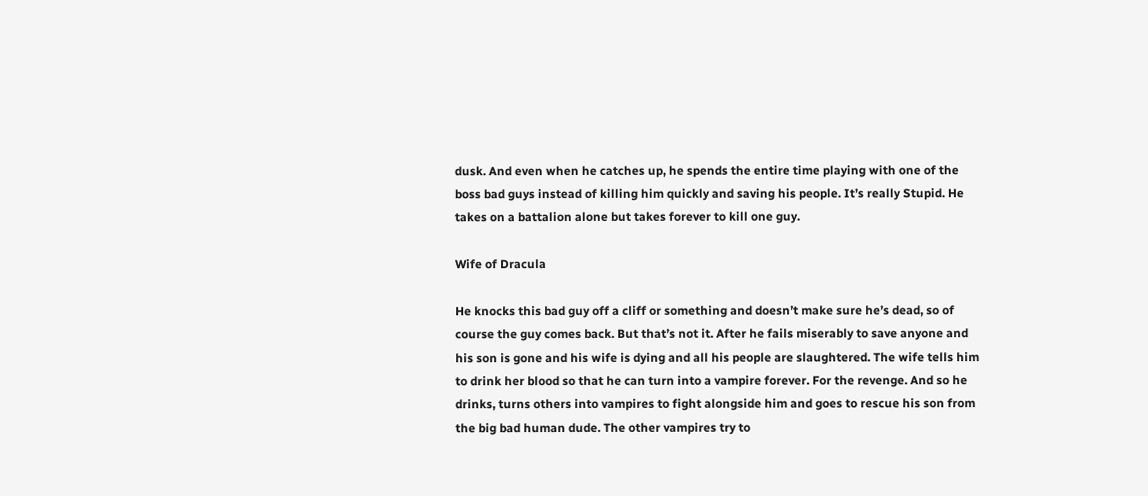dusk. And even when he catches up, he spends the entire time playing with one of the boss bad guys instead of killing him quickly and saving his people. It’s really Stupid. He takes on a battalion alone but takes forever to kill one guy.

Wife of Dracula

He knocks this bad guy off a cliff or something and doesn’t make sure he’s dead, so of course the guy comes back. But that’s not it. After he fails miserably to save anyone and his son is gone and his wife is dying and all his people are slaughtered. The wife tells him to drink her blood so that he can turn into a vampire forever. For the revenge. And so he drinks, turns others into vampires to fight alongside him and goes to rescue his son from the big bad human dude. The other vampires try to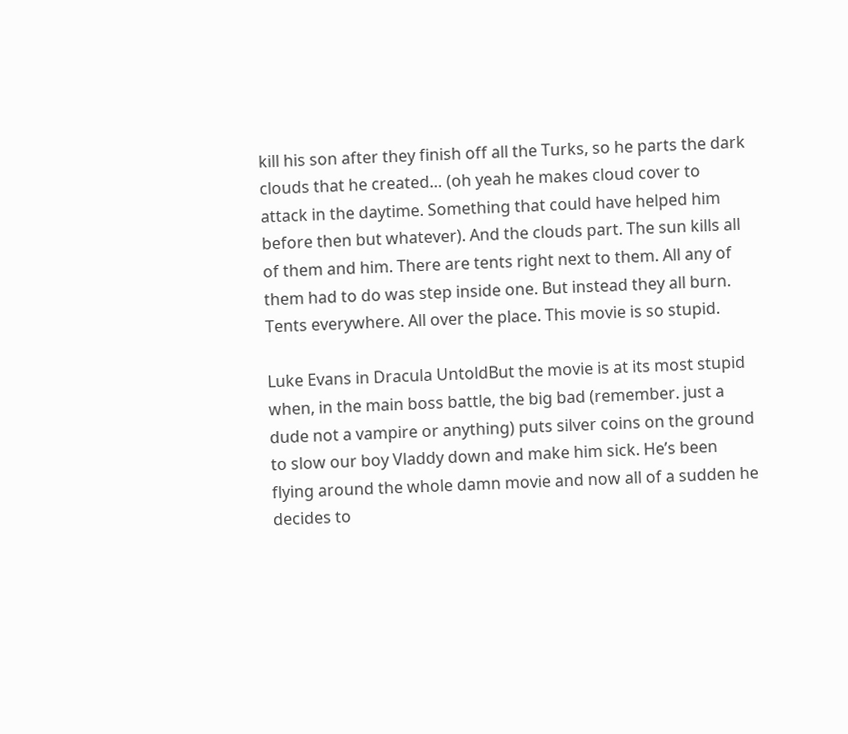kill his son after they finish off all the Turks, so he parts the dark clouds that he created… (oh yeah he makes cloud cover to attack in the daytime. Something that could have helped him before then but whatever). And the clouds part. The sun kills all of them and him. There are tents right next to them. All any of them had to do was step inside one. But instead they all burn. Tents everywhere. All over the place. This movie is so stupid.

Luke Evans in Dracula UntoldBut the movie is at its most stupid when, in the main boss battle, the big bad (remember. just a dude not a vampire or anything) puts silver coins on the ground to slow our boy Vladdy down and make him sick. He’s been flying around the whole damn movie and now all of a sudden he decides to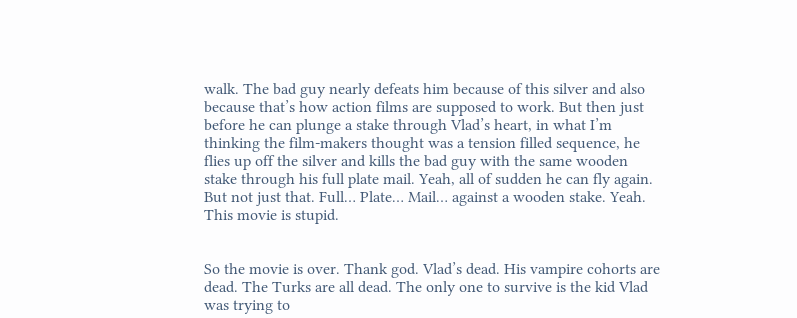walk. The bad guy nearly defeats him because of this silver and also because that’s how action films are supposed to work. But then just before he can plunge a stake through Vlad’s heart, in what I’m thinking the film-makers thought was a tension filled sequence, he flies up off the silver and kills the bad guy with the same wooden stake through his full plate mail. Yeah, all of sudden he can fly again. But not just that. Full… Plate… Mail… against a wooden stake. Yeah. This movie is stupid.


So the movie is over. Thank god. Vlad’s dead. His vampire cohorts are dead. The Turks are all dead. The only one to survive is the kid Vlad was trying to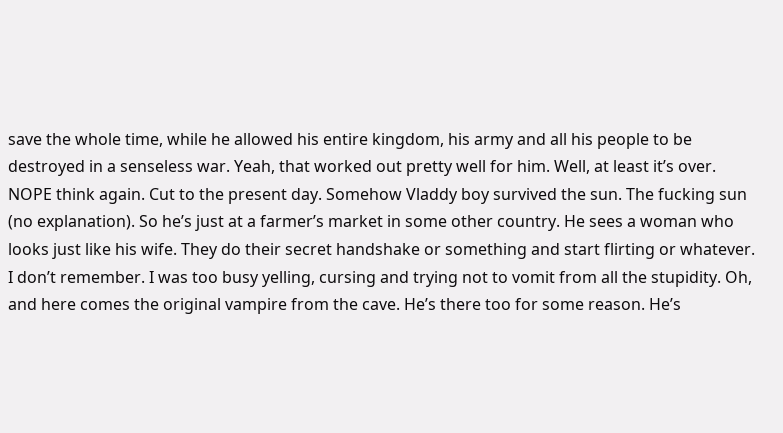save the whole time, while he allowed his entire kingdom, his army and all his people to be destroyed in a senseless war. Yeah, that worked out pretty well for him. Well, at least it’s over. NOPE think again. Cut to the present day. Somehow Vladdy boy survived the sun. The fucking sun (no explanation). So he’s just at a farmer’s market in some other country. He sees a woman who looks just like his wife. They do their secret handshake or something and start flirting or whatever. I don’t remember. I was too busy yelling, cursing and trying not to vomit from all the stupidity. Oh, and here comes the original vampire from the cave. He’s there too for some reason. He’s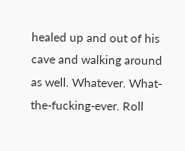healed up and out of his cave and walking around as well. Whatever. What-the-fucking-ever. Roll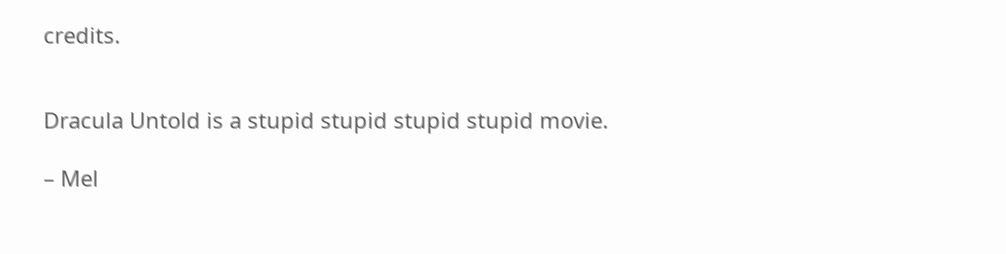credits.


Dracula Untold is a stupid stupid stupid stupid movie.

– Mel